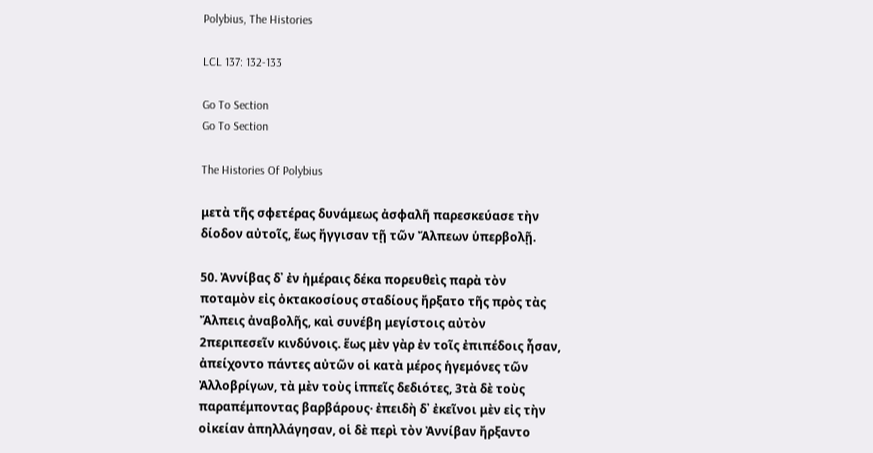Polybius, The Histories

LCL 137: 132-133

Go To Section
Go To Section

The Histories Of Polybius

μετὰ τῆς σφετέρας δυνάμεως ἀσφαλῆ παρεσκεύασε τὴν δίοδον αὐτοῖς, ἕως ἤγγισαν τῇ τῶν Ἄλπεων ὑπερβολῇ.

50. Ἀννίβας δ᾿ ἐν ἡμέραις δέκα πορευθεὶς παρὰ τὸν ποταμὸν εἰς ὀκτακοσίους σταδίους ἤρξατο τῆς πρὸς τὰς Ἄλπεις ἀναβολῆς, καὶ συνέβη μεγίστοις αὐτὸν 2περιπεσεῖν κινδύνοις. ἕως μὲν γὰρ ἐν τοῖς ἐπιπέδοις ἦσαν, ἀπείχοντο πάντες αὐτῶν οἱ κατὰ μέρος ἡγεμόνες τῶν Ἀλλοβρίγων, τὰ μὲν τοὺς ἱππεῖς δεδιότες, 3τὰ δὲ τοὺς παραπέμποντας βαρβάρους· ἐπειδὴ δ᾿ ἐκεῖνοι μὲν εἰς τὴν οἰκείαν ἀπηλλάγησαν, οἱ δὲ περὶ τὸν Ἀννίβαν ἤρξαντο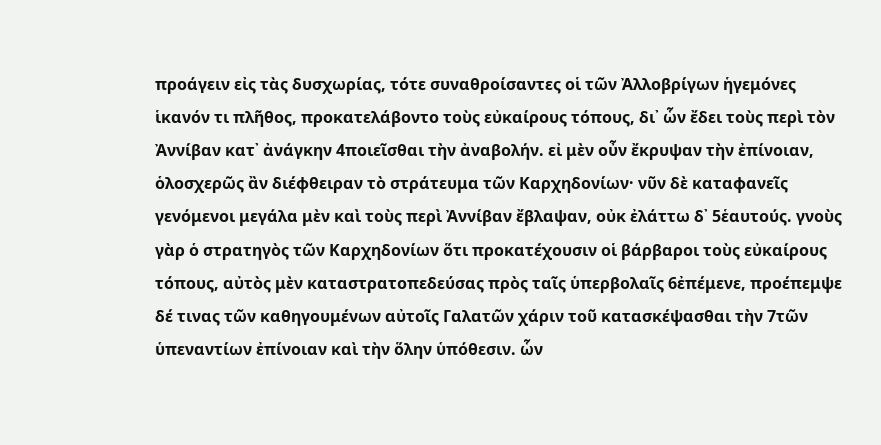προάγειν εἰς τὰς δυσχωρίας, τότε συναθροίσαντες οἱ τῶν Ἀλλοβρίγων ἡγεμόνες ἱκανόν τι πλῆθος, προκατελάβοντο τοὺς εὐκαίρους τόπους, δι᾿ ὧν ἔδει τοὺς περὶ τὸν Ἀννίβαν κατ᾿ ἀνάγκην 4ποιεῖσθαι τὴν ἀναβολήν. εἰ μὲν οὖν ἔκρυψαν τὴν ἐπίνοιαν, ὁλοσχερῶς ἂν διέφθειραν τὸ στράτευμα τῶν Καρχηδονίων· νῦν δὲ καταφανεῖς γενόμενοι μεγάλα μὲν καὶ τοὺς περὶ Ἀννίβαν ἔβλαψαν, οὐκ ἐλάττω δ᾿ 5ἑαυτούς. γνοὺς γὰρ ὁ στρατηγὸς τῶν Καρχηδονίων ὅτι προκατέχουσιν οἱ βάρβαροι τοὺς εὐκαίρους τόπους, αὐτὸς μὲν καταστρατοπεδεύσας πρὸς ταῖς ὑπερβολαῖς 6ἐπέμενε, προέπεμψε δέ τινας τῶν καθηγουμένων αὐτοῖς Γαλατῶν χάριν τοῦ κατασκέψασθαι τὴν 7τῶν ὑπεναντίων ἐπίνοιαν καὶ τὴν ὅλην ὑπόθεσιν. ὧν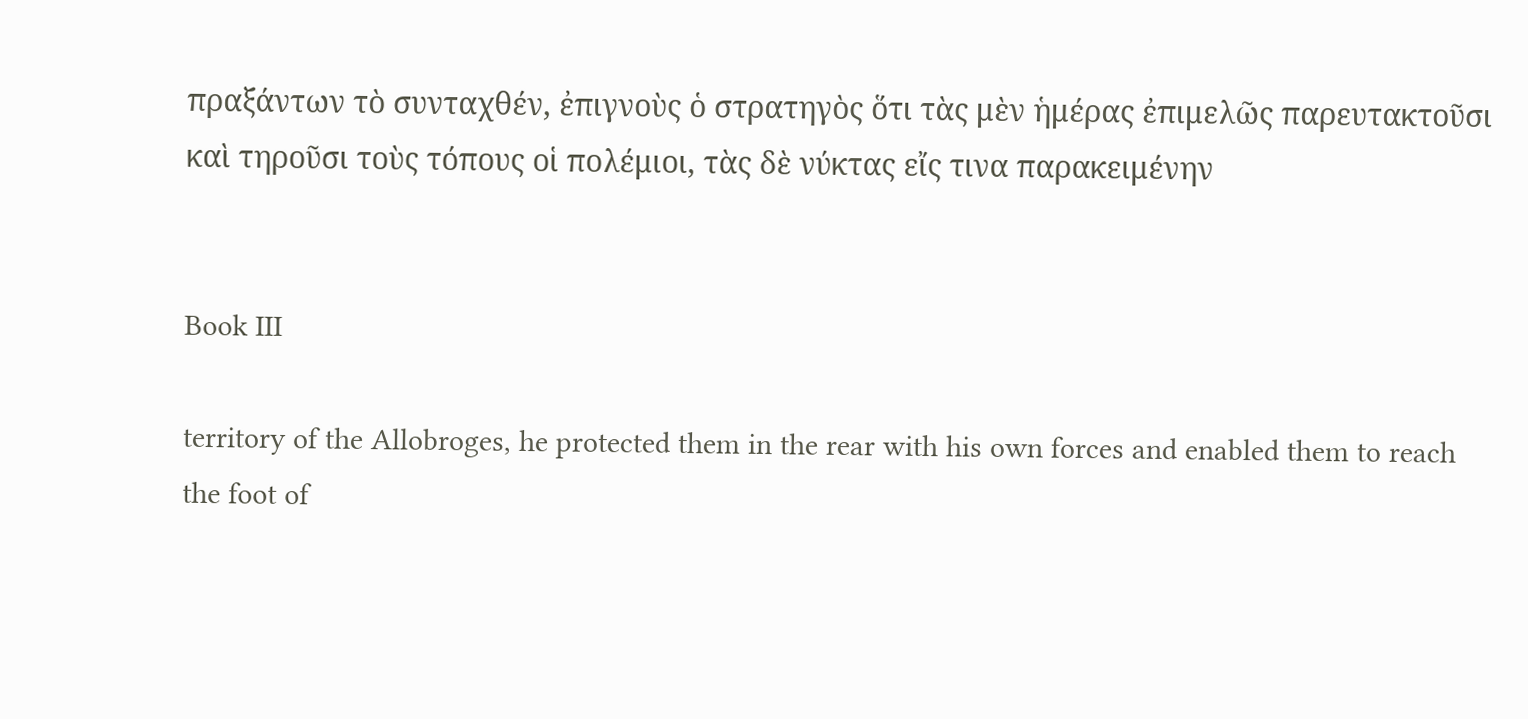πραξάντων τὸ συνταχθέν, ἐπιγνοὺς ὁ στρατηγὸς ὅτι τὰς μὲν ἡμέρας ἐπιμελῶς παρευτακτοῦσι καὶ τηροῦσι τοὺς τόπους οἱ πολέμιοι, τὰς δὲ νύκτας εἴς τινα παρακειμένην


Book III

territory of the Allobroges, he protected them in the rear with his own forces and enabled them to reach the foot of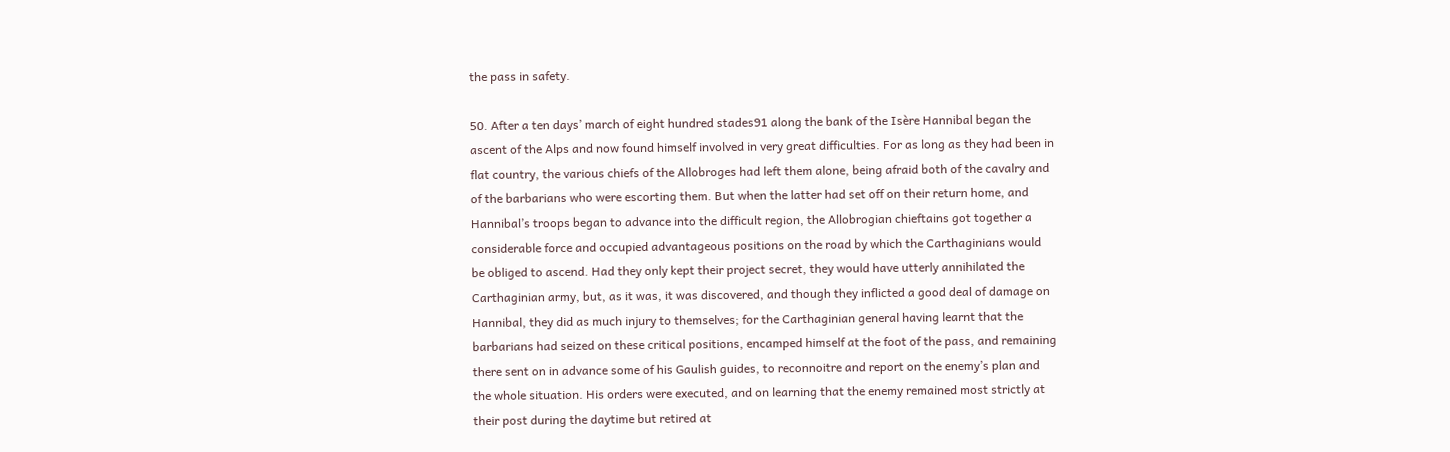the pass in safety.

50. After a ten days’ march of eight hundred stades91 along the bank of the Isère Hannibal began the ascent of the Alps and now found himself involved in very great difficulties. For as long as they had been in flat country, the various chiefs of the Allobroges had left them alone, being afraid both of the cavalry and of the barbarians who were escorting them. But when the latter had set off on their return home, and Hannibal’s troops began to advance into the difficult region, the Allobrogian chieftains got together a considerable force and occupied advantageous positions on the road by which the Carthaginians would be obliged to ascend. Had they only kept their project secret, they would have utterly annihilated the Carthaginian army, but, as it was, it was discovered, and though they inflicted a good deal of damage on Hannibal, they did as much injury to themselves; for the Carthaginian general having learnt that the barbarians had seized on these critical positions, encamped himself at the foot of the pass, and remaining there sent on in advance some of his Gaulish guides, to reconnoitre and report on the enemy’s plan and the whole situation. His orders were executed, and on learning that the enemy remained most strictly at their post during the daytime but retired at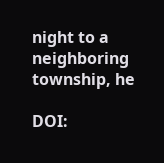night to a neighboring township, he

DOI: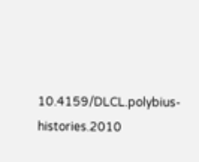10.4159/DLCL.polybius-histories.2010